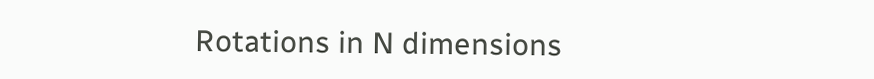Rotations in N dimensions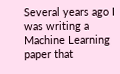Several years ago I was writing a Machine Learning paper that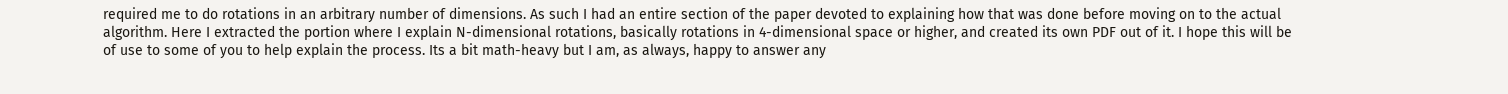required me to do rotations in an arbitrary number of dimensions. As such I had an entire section of the paper devoted to explaining how that was done before moving on to the actual algorithm. Here I extracted the portion where I explain N-dimensional rotations, basically rotations in 4-dimensional space or higher, and created its own PDF out of it. I hope this will be of use to some of you to help explain the process. Its a bit math-heavy but I am, as always, happy to answer any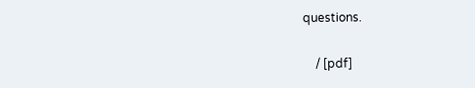questions.

    / [pdf]